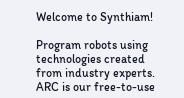Welcome to Synthiam!

Program robots using technologies created from industry experts. ARC is our free-to-use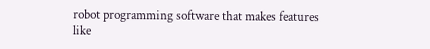robot programming software that makes features like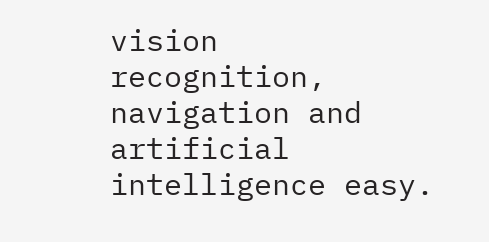vision recognition, navigation and artificial intelligence easy.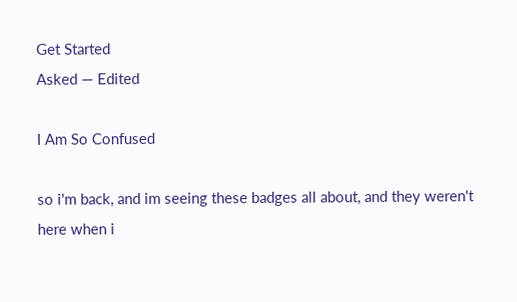Get Started
Asked — Edited

I Am So Confused

so i'm back, and im seeing these badges all about, and they weren't here when i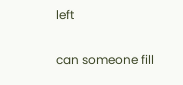left

can someone fill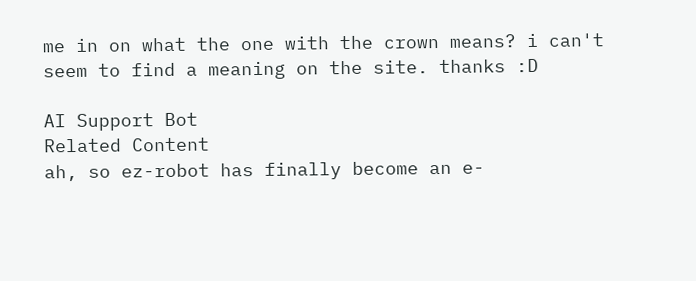me in on what the one with the crown means? i can't seem to find a meaning on the site. thanks :D

AI Support Bot
Related Content
ah, so ez-robot has finally become an e-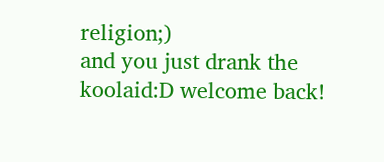religion;)
and you just drank the koolaid:D welcome back!